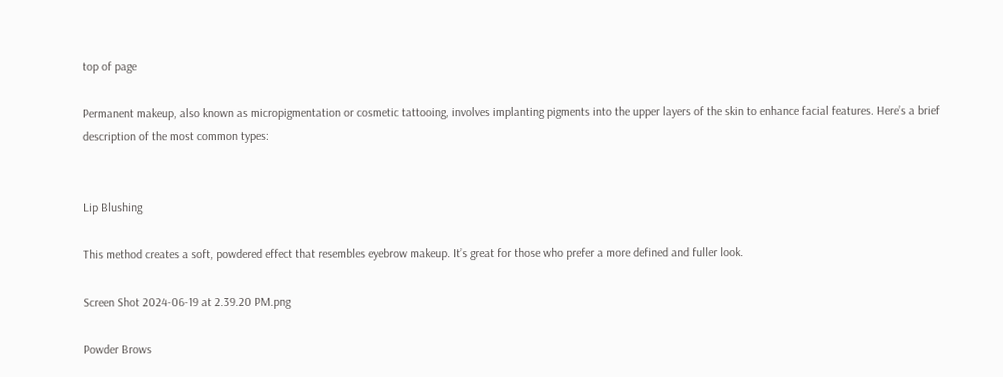top of page

Permanent makeup, also known as micropigmentation or cosmetic tattooing, involves implanting pigments into the upper layers of the skin to enhance facial features. Here’s a brief description of the most common types:


Lip Blushing

This method creates a soft, powdered effect that resembles eyebrow makeup. It’s great for those who prefer a more defined and fuller look.

Screen Shot 2024-06-19 at 2.39.20 PM.png

Powder Brows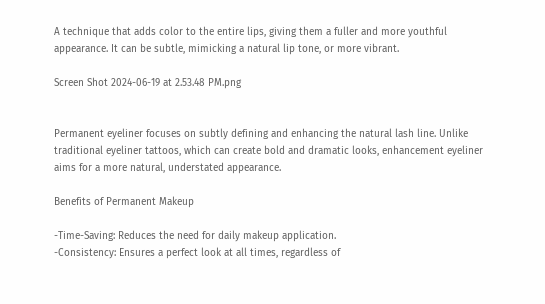A technique that adds color to the entire lips, giving them a fuller and more youthful appearance. It can be subtle, mimicking a natural lip tone, or more vibrant.

Screen Shot 2024-06-19 at 2.53.48 PM.png


Permanent eyeliner focuses on subtly defining and enhancing the natural lash line. Unlike traditional eyeliner tattoos, which can create bold and dramatic looks, enhancement eyeliner aims for a more natural, understated appearance.

Benefits of Permanent Makeup

-Time-Saving: Reduces the need for daily makeup application.
-Consistency: Ensures a perfect look at all times, regardless of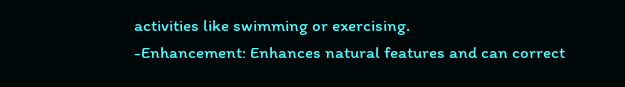activities like swimming or exercising.
-Enhancement: Enhances natural features and can correct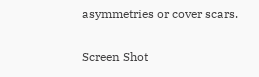asymmetries or cover scars.

Screen Shot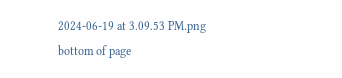2024-06-19 at 3.09.53 PM.png
bottom of page